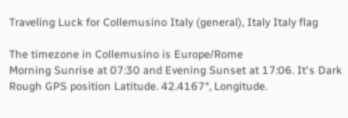Traveling Luck for Collemusino Italy (general), Italy Italy flag

The timezone in Collemusino is Europe/Rome
Morning Sunrise at 07:30 and Evening Sunset at 17:06. It's Dark
Rough GPS position Latitude. 42.4167°, Longitude.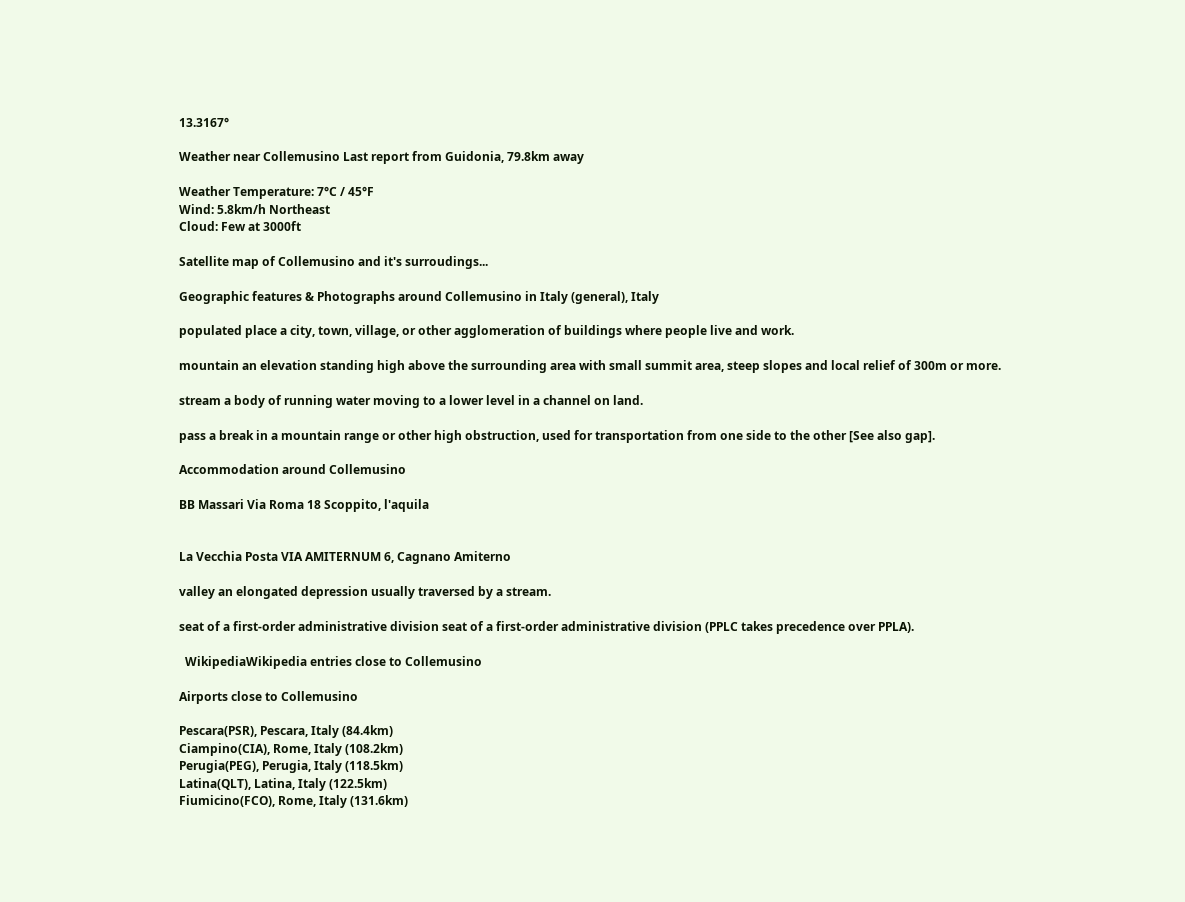13.3167°

Weather near Collemusino Last report from Guidonia, 79.8km away

Weather Temperature: 7°C / 45°F
Wind: 5.8km/h Northeast
Cloud: Few at 3000ft

Satellite map of Collemusino and it's surroudings...

Geographic features & Photographs around Collemusino in Italy (general), Italy

populated place a city, town, village, or other agglomeration of buildings where people live and work.

mountain an elevation standing high above the surrounding area with small summit area, steep slopes and local relief of 300m or more.

stream a body of running water moving to a lower level in a channel on land.

pass a break in a mountain range or other high obstruction, used for transportation from one side to the other [See also gap].

Accommodation around Collemusino

BB Massari Via Roma 18 Scoppito, l'aquila


La Vecchia Posta VIA AMITERNUM 6, Cagnano Amiterno

valley an elongated depression usually traversed by a stream.

seat of a first-order administrative division seat of a first-order administrative division (PPLC takes precedence over PPLA).

  WikipediaWikipedia entries close to Collemusino

Airports close to Collemusino

Pescara(PSR), Pescara, Italy (84.4km)
Ciampino(CIA), Rome, Italy (108.2km)
Perugia(PEG), Perugia, Italy (118.5km)
Latina(QLT), Latina, Italy (122.5km)
Fiumicino(FCO), Rome, Italy (131.6km)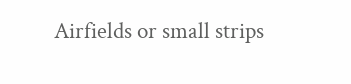Airfields or small strips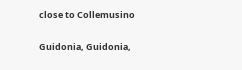close to Collemusino

Guidonia, Guidonia,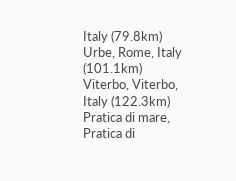Italy (79.8km)
Urbe, Rome, Italy (101.1km)
Viterbo, Viterbo, Italy (122.3km)
Pratica di mare, Pratica di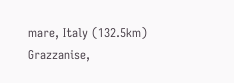mare, Italy (132.5km)
Grazzanise,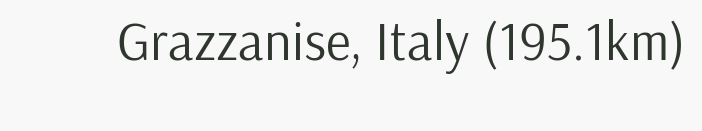Grazzanise, Italy (195.1km)